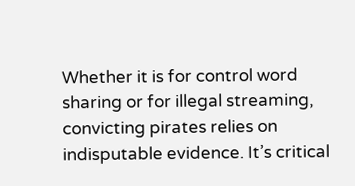Whether it is for control word sharing or for illegal streaming, convicting pirates relies on indisputable evidence. It’s critical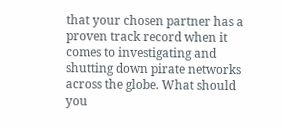that your chosen partner has a proven track record when it comes to investigating and shutting down pirate networks across the globe. What should you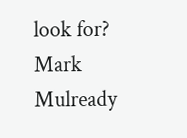look for? Mark Mulready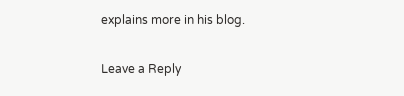explains more in his blog.

Leave a Reply